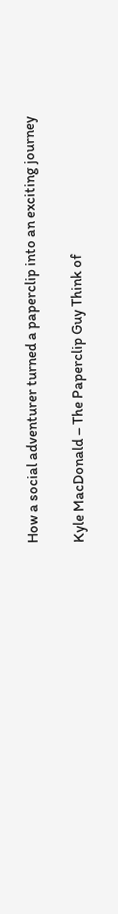How a social adventurer turned a paperclip into an exciting journey

Kyle MacDonald – The Paperclip Guy Think of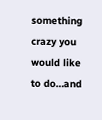something crazy you would like to do…and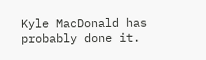Kyle MacDonald has probably done it.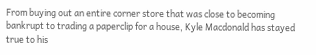From buying out an entire corner store that was close to becoming bankrupt to trading a paperclip for a house, Kyle Macdonald has stayed true to his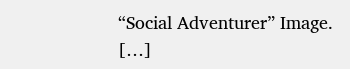“Social Adventurer” Image. […]